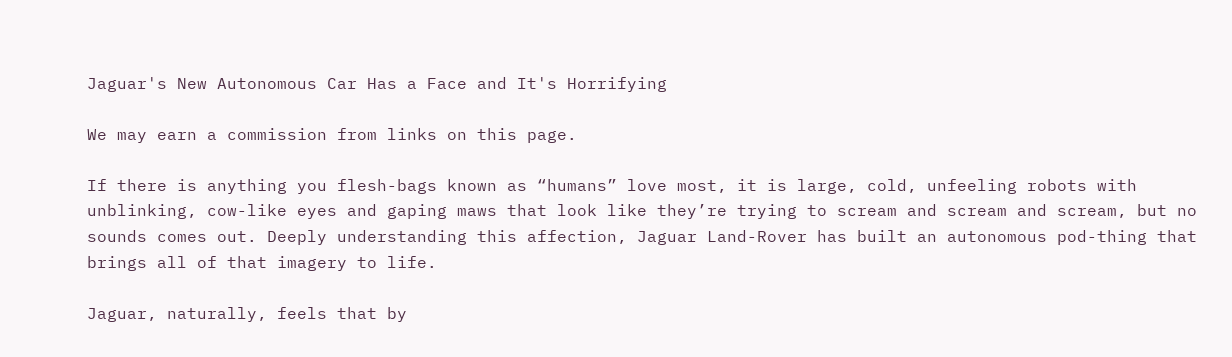Jaguar's New Autonomous Car Has a Face and It's Horrifying

We may earn a commission from links on this page.

If there is anything you flesh-bags known as “humans” love most, it is large, cold, unfeeling robots with unblinking, cow-like eyes and gaping maws that look like they’re trying to scream and scream and scream, but no sounds comes out. Deeply understanding this affection, Jaguar Land-Rover has built an autonomous pod-thing that brings all of that imagery to life.

Jaguar, naturally, feels that by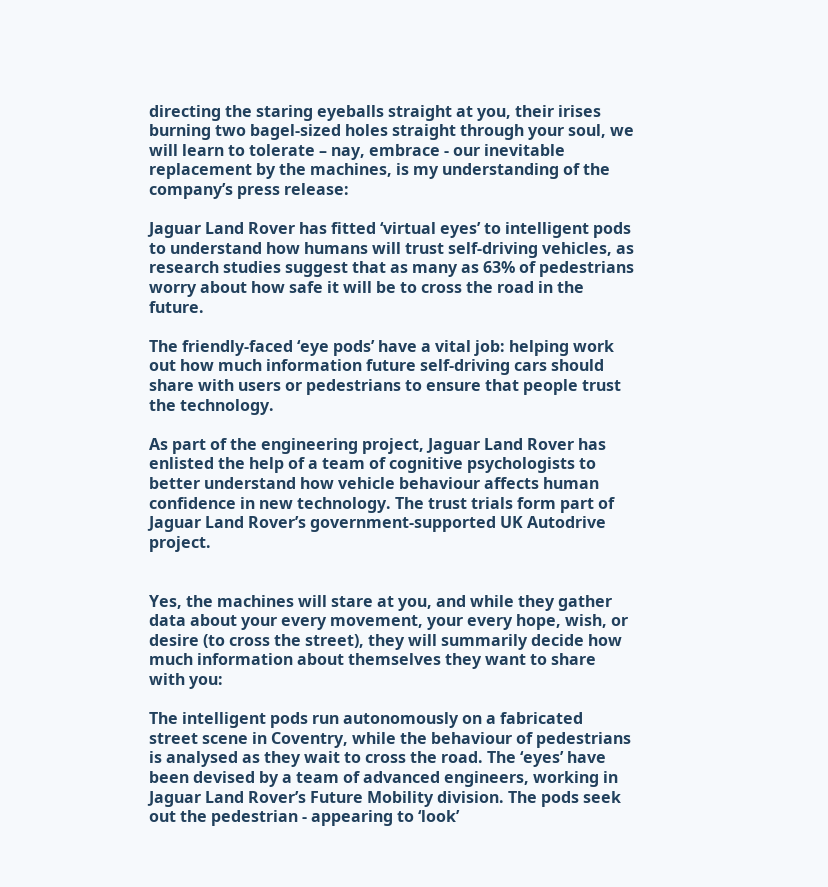directing the staring eyeballs straight at you, their irises burning two bagel-sized holes straight through your soul, we will learn to tolerate – nay, embrace - our inevitable replacement by the machines, is my understanding of the company’s press release:

Jaguar Land Rover has fitted ‘virtual eyes’ to intelligent pods to understand how humans will trust self-driving vehicles, as research studies suggest that as many as 63% of pedestrians worry about how safe it will be to cross the road in the future.

The friendly-faced ‘eye pods’ have a vital job: helping work out how much information future self-driving cars should share with users or pedestrians to ensure that people trust the technology.

As part of the engineering project, Jaguar Land Rover has enlisted the help of a team of cognitive psychologists to better understand how vehicle behaviour affects human confidence in new technology. The trust trials form part of Jaguar Land Rover’s government-supported UK Autodrive project.


Yes, the machines will stare at you, and while they gather data about your every movement, your every hope, wish, or desire (to cross the street), they will summarily decide how much information about themselves they want to share with you:

The intelligent pods run autonomously on a fabricated street scene in Coventry, while the behaviour of pedestrians is analysed as they wait to cross the road. The ‘eyes’ have been devised by a team of advanced engineers, working in Jaguar Land Rover’s Future Mobility division. The pods seek out the pedestrian - appearing to ‘look’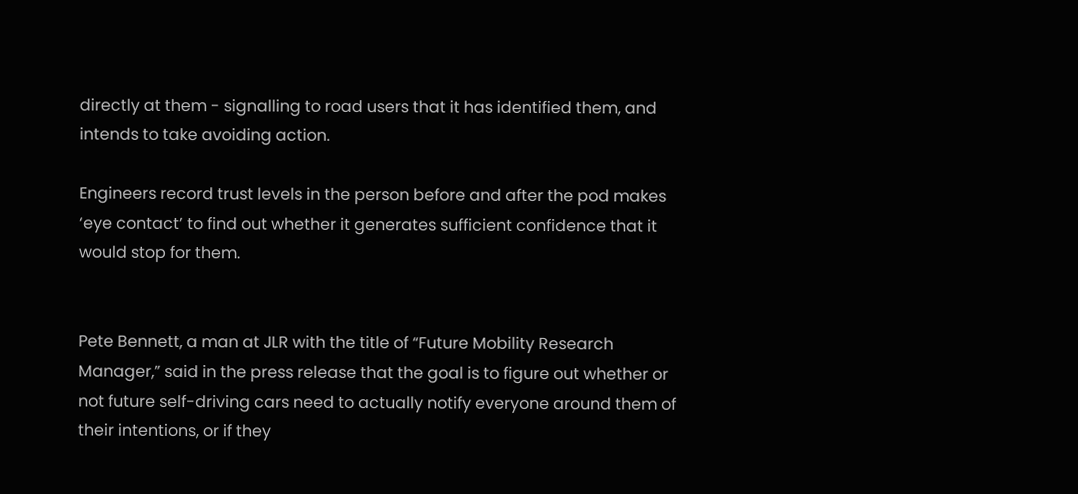directly at them - signalling to road users that it has identified them, and intends to take avoiding action.

Engineers record trust levels in the person before and after the pod makes ‘eye contact’ to find out whether it generates sufficient confidence that it would stop for them.


Pete Bennett, a man at JLR with the title of “Future Mobility Research Manager,” said in the press release that the goal is to figure out whether or not future self-driving cars need to actually notify everyone around them of their intentions, or if they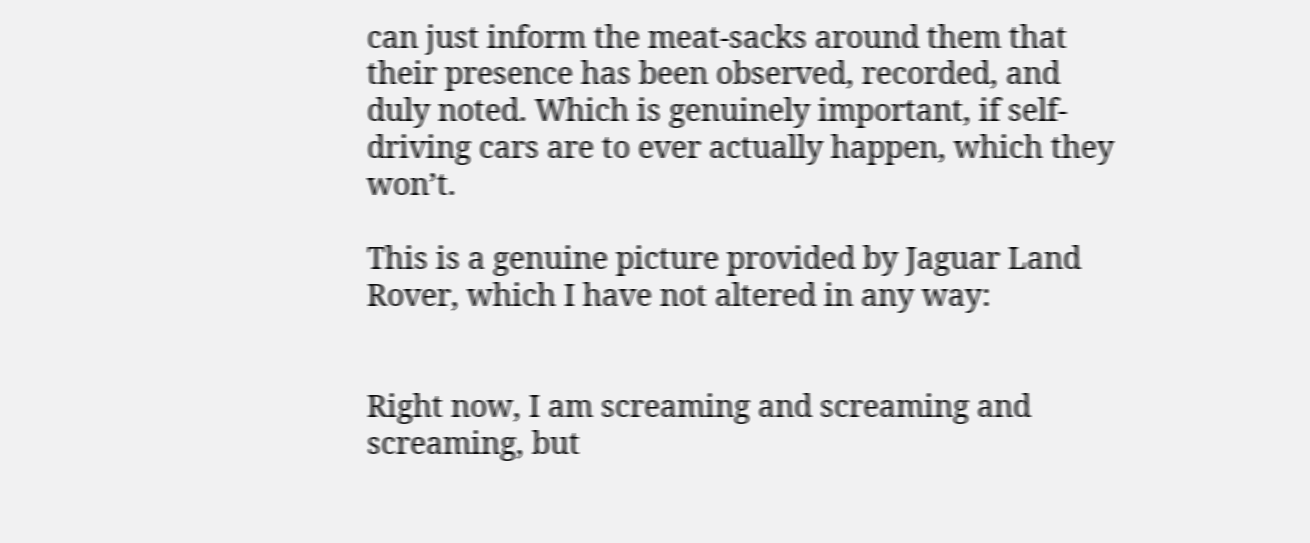can just inform the meat-sacks around them that their presence has been observed, recorded, and duly noted. Which is genuinely important, if self-driving cars are to ever actually happen, which they won’t.

This is a genuine picture provided by Jaguar Land Rover, which I have not altered in any way:


Right now, I am screaming and screaming and screaming, but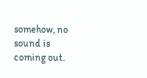somehow, no sound is coming out.